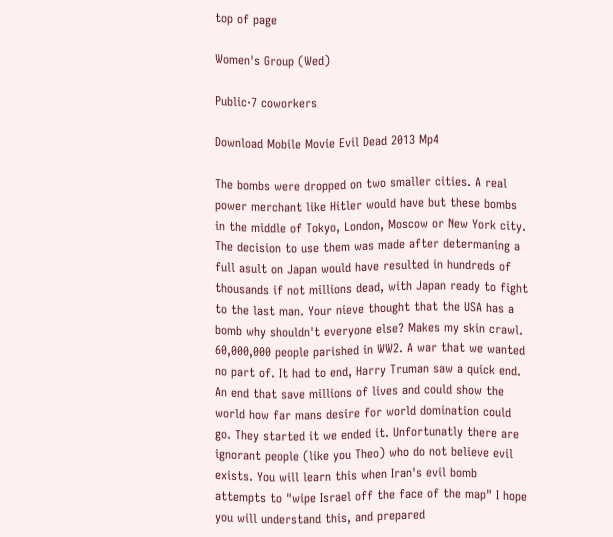top of page

Women's Group (Wed)

Public·7 coworkers

Download Mobile Movie Evil Dead 2013 Mp4

The bombs were dropped on two smaller cities. A real power merchant like Hitler would have but these bombs in the middle of Tokyo, London, Moscow or New York city. The decision to use them was made after determaning a full asult on Japan would have resulted in hundreds of thousands if not millions dead, with Japan ready to fight to the last man. Your nieve thought that the USA has a bomb why shouldn't everyone else? Makes my skin crawl. 60,000,000 people parished in WW2. A war that we wanted no part of. It had to end, Harry Truman saw a quick end. An end that save millions of lives and could show the world how far mans desire for world domination could go. They started it we ended it. Unfortunatly there are ignorant people (like you Theo) who do not believe evil exists. You will learn this when Iran's evil bomb attempts to "wipe Israel off the face of the map" I hope you will understand this, and prepared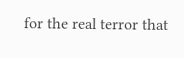for the real terror that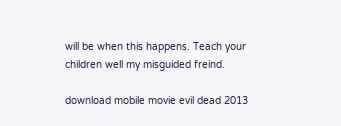will be when this happens. Teach your children well my misguided freind.

download mobile movie evil dead 2013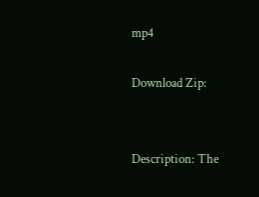mp4

Download Zip:


Description: The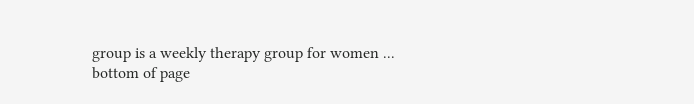group is a weekly therapy group for women ...
bottom of page